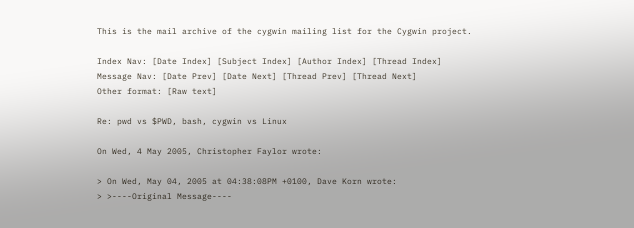This is the mail archive of the cygwin mailing list for the Cygwin project.

Index Nav: [Date Index] [Subject Index] [Author Index] [Thread Index]
Message Nav: [Date Prev] [Date Next] [Thread Prev] [Thread Next]
Other format: [Raw text]

Re: pwd vs $PWD, bash, cygwin vs Linux

On Wed, 4 May 2005, Christopher Faylor wrote:

> On Wed, May 04, 2005 at 04:38:08PM +0100, Dave Korn wrote:
> >----Original Message----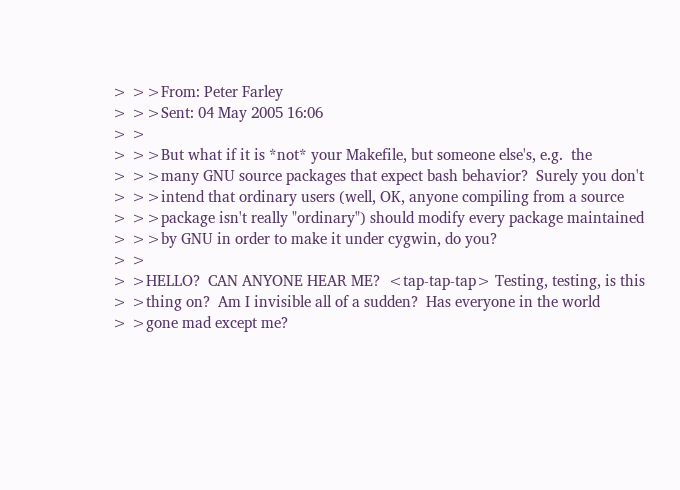> >>From: Peter Farley
> >>Sent: 04 May 2005 16:06
> >
> >>But what if it is *not* your Makefile, but someone else's, e.g.  the
> >>many GNU source packages that expect bash behavior?  Surely you don't
> >>intend that ordinary users (well, OK, anyone compiling from a source
> >>package isn't really "ordinary") should modify every package maintained
> >>by GNU in order to make it under cygwin, do you?
> >
> >HELLO?  CAN ANYONE HEAR ME?  <tap-tap-tap> Testing, testing, is this
> >thing on?  Am I invisible all of a sudden?  Has everyone in the world
> >gone mad except me?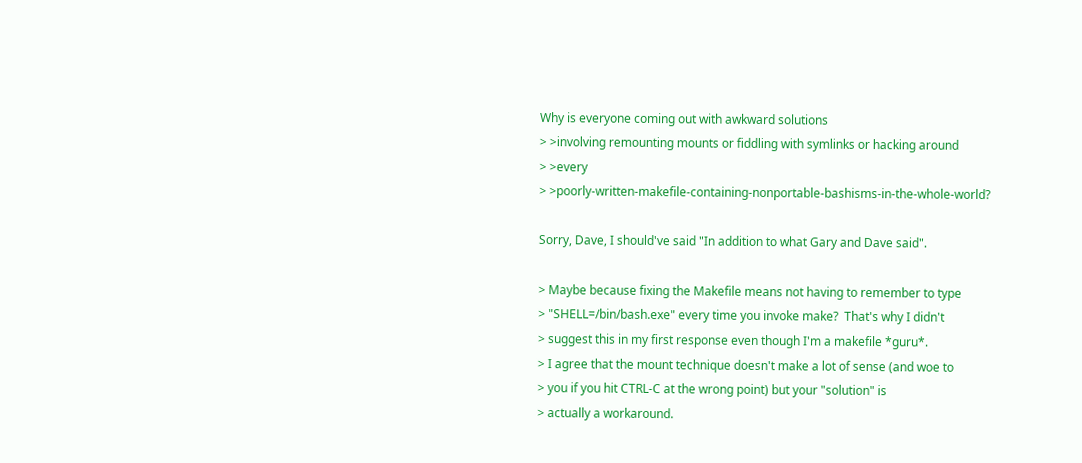Why is everyone coming out with awkward solutions
> >involving remounting mounts or fiddling with symlinks or hacking around
> >every
> >poorly-written-makefile-containing-nonportable-bashisms-in-the-whole-world?

Sorry, Dave, I should've said "In addition to what Gary and Dave said".

> Maybe because fixing the Makefile means not having to remember to type
> "SHELL=/bin/bash.exe" every time you invoke make?  That's why I didn't
> suggest this in my first response even though I'm a makefile *guru*.
> I agree that the mount technique doesn't make a lot of sense (and woe to
> you if you hit CTRL-C at the wrong point) but your "solution" is
> actually a workaround.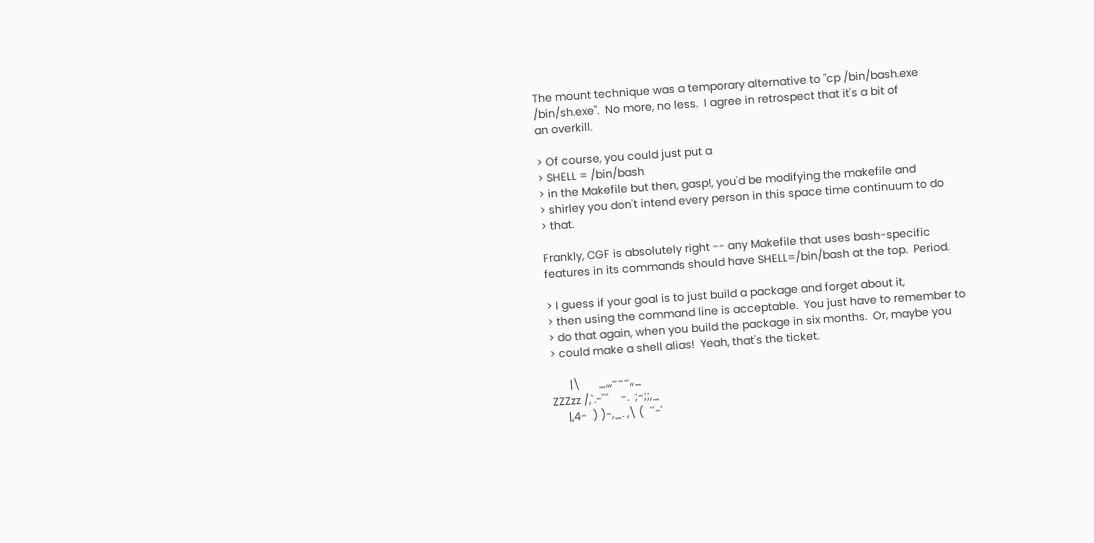The mount technique was a temporary alternative to "cp /bin/bash.exe
/bin/sh.exe".  No more, no less.  I agree in retrospect that it's a bit of
an overkill.

> Of course, you could just put a
> SHELL = /bin/bash
> in the Makefile but then, gasp!, you'd be modifying the makefile and
> shirley you don't intend every person in this space time continuum to do
> that.

Frankly, CGF is absolutely right -- any Makefile that uses bash-specific
features in its commands should have SHELL=/bin/bash at the top.  Period.

> I guess if your goal is to just build a package and forget about it,
> then using the command line is acceptable.  You just have to remember to
> do that again, when you build the package in six months.  Or, maybe you
> could make a shell alias!  Yeah, that's the ticket.

      |\      _,,,---,,_
ZZZzz /,`.-'`'    -.  ;-;;,_
     |,4-  ) )-,_. ,\ (  `'-'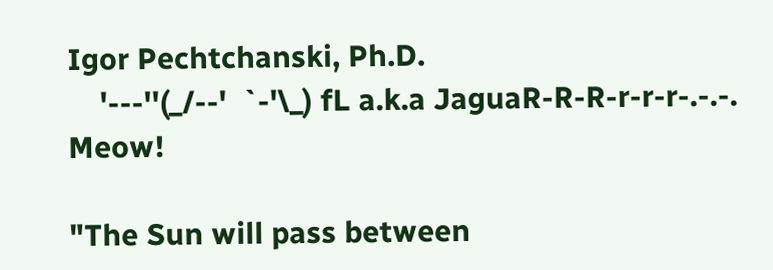Igor Pechtchanski, Ph.D.
    '---''(_/--'  `-'\_) fL a.k.a JaguaR-R-R-r-r-r-.-.-.  Meow!

"The Sun will pass between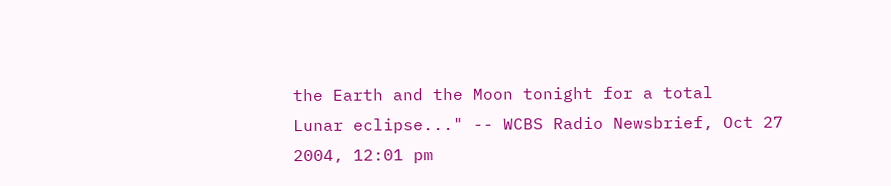the Earth and the Moon tonight for a total
Lunar eclipse..." -- WCBS Radio Newsbrief, Oct 27 2004, 12:01 pm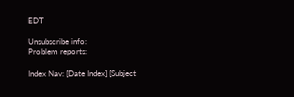EDT

Unsubscribe info:
Problem reports:

Index Nav: [Date Index] [Subject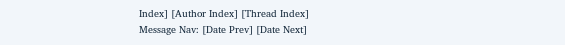Index] [Author Index] [Thread Index]
Message Nav: [Date Prev] [Date Next]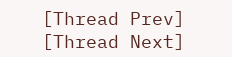[Thread Prev] [Thread Next]